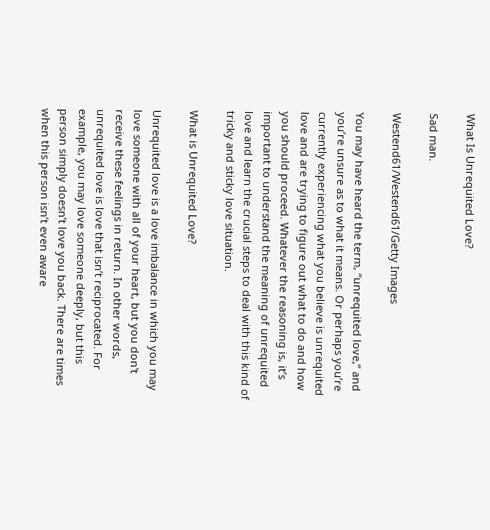What Is Unrequited Love?

Sad man.

Westend61/Westend61/Getty Images

You may have heard the term, “unrequited love,” and you’re unsure as to what it means. Or perhaps you’re currently experiencing what you believe is unrequited love and are trying to figure out what to do and how you should proceed. Whatever the reasoning is, it’s important to understand the meaning of unrequited love and learn the crucial steps to deal with this kind of tricky and sticky love situation.

What is Unrequited Love?

Unrequited love is a love imbalance in which you may love someone with all of your heart, but you don't receive these feelings in return. In other words, unrequited love is love that isn’t reciprocated. For example, you may love someone deeply, but this person simply doesn’t love you back. There are times when this person isn’t even aware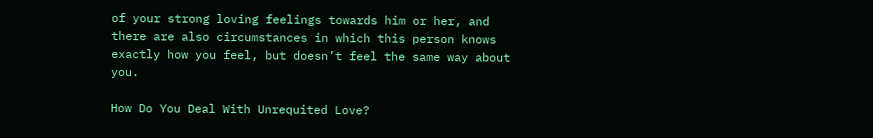of your strong loving feelings towards him or her, and there are also circumstances in which this person knows exactly how you feel, but doesn’t feel the same way about you.

How Do You Deal With Unrequited Love?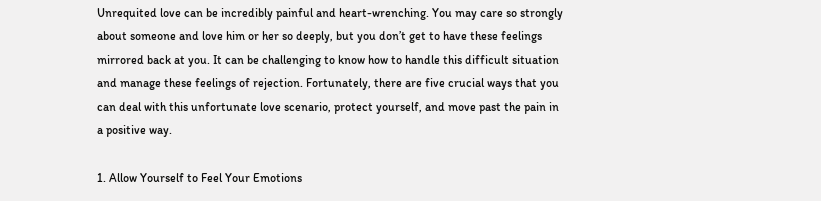Unrequited love can be incredibly painful and heart-wrenching. You may care so strongly about someone and love him or her so deeply, but you don’t get to have these feelings mirrored back at you. It can be challenging to know how to handle this difficult situation and manage these feelings of rejection. Fortunately, there are five crucial ways that you can deal with this unfortunate love scenario, protect yourself, and move past the pain in a positive way.

1. Allow Yourself to Feel Your Emotions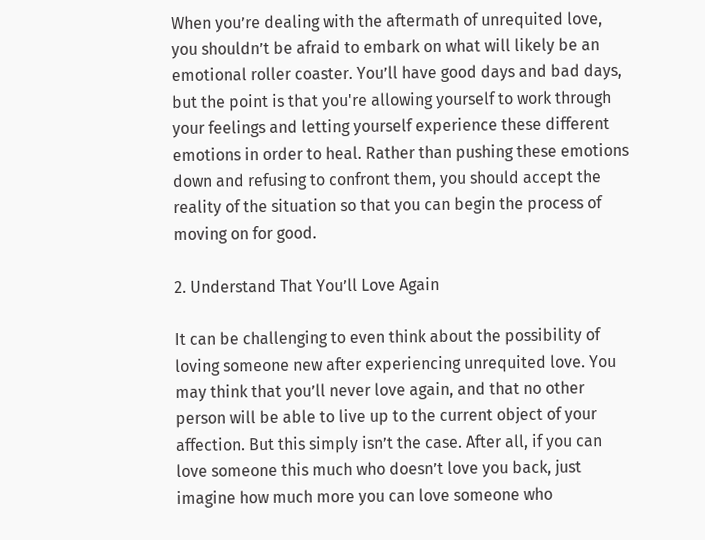When you’re dealing with the aftermath of unrequited love, you shouldn’t be afraid to embark on what will likely be an emotional roller coaster. You’ll have good days and bad days, but the point is that you're allowing yourself to work through your feelings and letting yourself experience these different emotions in order to heal. Rather than pushing these emotions down and refusing to confront them, you should accept the reality of the situation so that you can begin the process of moving on for good.

2. Understand That You’ll Love Again

It can be challenging to even think about the possibility of loving someone new after experiencing unrequited love. You may think that you’ll never love again, and that no other person will be able to live up to the current object of your affection. But this simply isn’t the case. After all, if you can love someone this much who doesn’t love you back, just imagine how much more you can love someone who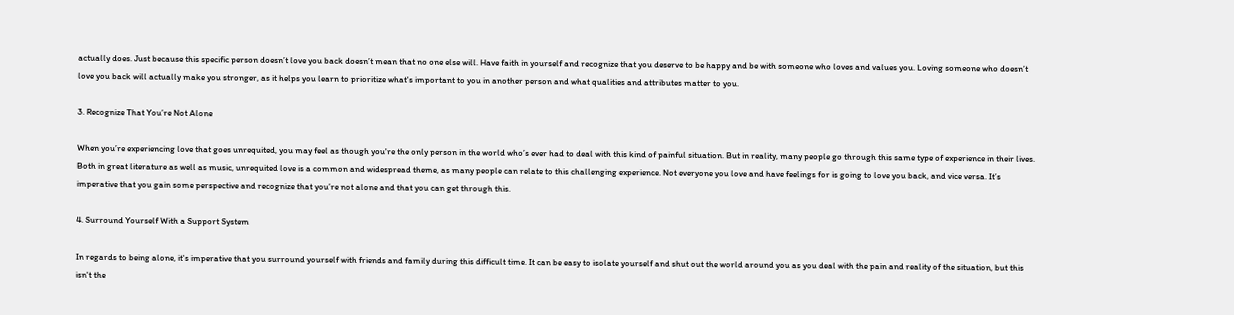actually does. Just because this specific person doesn’t love you back doesn’t mean that no one else will. Have faith in yourself and recognize that you deserve to be happy and be with someone who loves and values you. Loving someone who doesn’t love you back will actually make you stronger, as it helps you learn to prioritize what's important to you in another person and what qualities and attributes matter to you.

3. Recognize That You’re Not Alone

When you’re experiencing love that goes unrequited, you may feel as though you're the only person in the world who’s ever had to deal with this kind of painful situation. But in reality, many people go through this same type of experience in their lives. Both in great literature as well as music, unrequited love is a common and widespread theme, as many people can relate to this challenging experience. Not everyone you love and have feelings for is going to love you back, and vice versa. It’s imperative that you gain some perspective and recognize that you’re not alone and that you can get through this.

4. Surround Yourself With a Support System

In regards to being alone, it's imperative that you surround yourself with friends and family during this difficult time. It can be easy to isolate yourself and shut out the world around you as you deal with the pain and reality of the situation, but this isn't the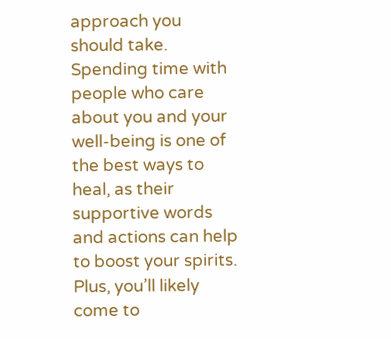approach you should take. Spending time with people who care about you and your well-being is one of the best ways to heal, as their supportive words and actions can help to boost your spirits. Plus, you’ll likely come to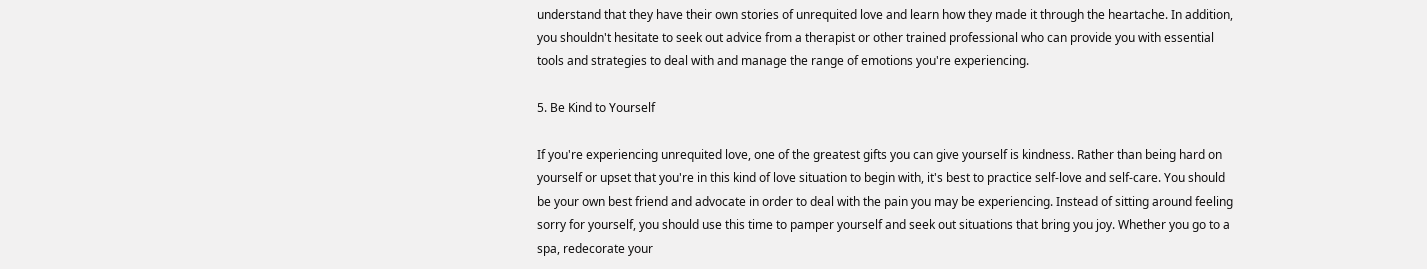understand that they have their own stories of unrequited love and learn how they made it through the heartache. In addition, you shouldn't hesitate to seek out advice from a therapist or other trained professional who can provide you with essential tools and strategies to deal with and manage the range of emotions you're experiencing.

5. Be Kind to Yourself

If you're experiencing unrequited love, one of the greatest gifts you can give yourself is kindness. Rather than being hard on yourself or upset that you're in this kind of love situation to begin with, it's best to practice self-love and self-care. You should be your own best friend and advocate in order to deal with the pain you may be experiencing. Instead of sitting around feeling sorry for yourself, you should use this time to pamper yourself and seek out situations that bring you joy. Whether you go to a spa, redecorate your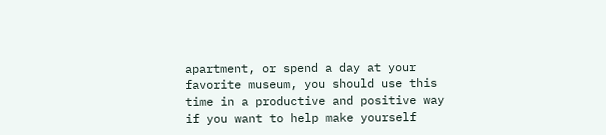apartment, or spend a day at your favorite museum, you should use this time in a productive and positive way if you want to help make yourself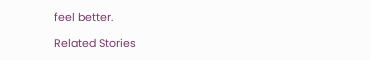feel better.

Related Stories